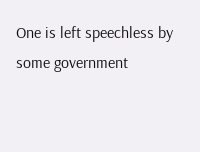One is left speechless by some government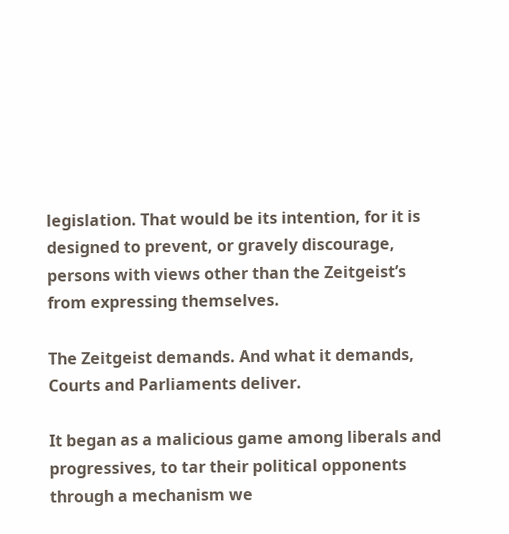legislation. That would be its intention, for it is designed to prevent, or gravely discourage, persons with views other than the Zeitgeist’s from expressing themselves.

The Zeitgeist demands. And what it demands, Courts and Parliaments deliver.

It began as a malicious game among liberals and progressives, to tar their political opponents through a mechanism we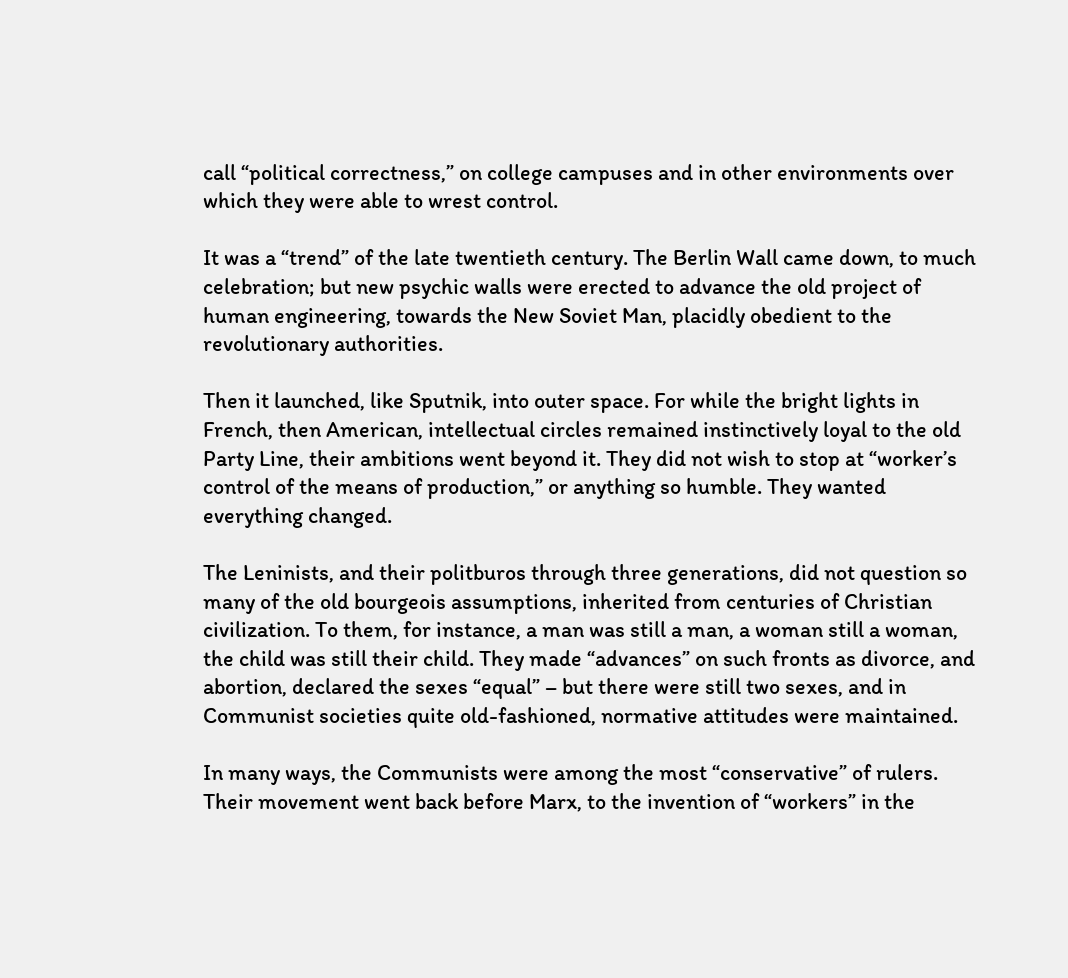call “political correctness,” on college campuses and in other environments over which they were able to wrest control.

It was a “trend” of the late twentieth century. The Berlin Wall came down, to much celebration; but new psychic walls were erected to advance the old project of human engineering, towards the New Soviet Man, placidly obedient to the revolutionary authorities.

Then it launched, like Sputnik, into outer space. For while the bright lights in French, then American, intellectual circles remained instinctively loyal to the old Party Line, their ambitions went beyond it. They did not wish to stop at “worker’s control of the means of production,” or anything so humble. They wanted everything changed.

The Leninists, and their politburos through three generations, did not question so many of the old bourgeois assumptions, inherited from centuries of Christian civilization. To them, for instance, a man was still a man, a woman still a woman, the child was still their child. They made “advances” on such fronts as divorce, and abortion, declared the sexes “equal” – but there were still two sexes, and in Communist societies quite old-fashioned, normative attitudes were maintained.

In many ways, the Communists were among the most “conservative” of rulers. Their movement went back before Marx, to the invention of “workers” in the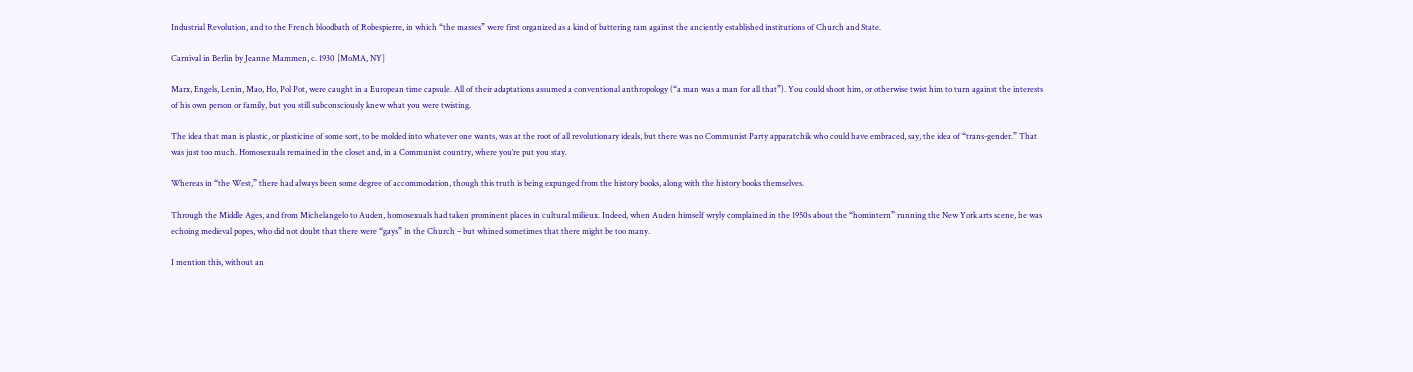Industrial Revolution, and to the French bloodbath of Robespierre, in which “the masses” were first organized as a kind of battering ram against the anciently established institutions of Church and State.

Carnival in Berlin by Jeanne Mammen, c. 1930 [MoMA, NY]

Marx, Engels, Lenin, Mao, Ho, Pol Pot, were caught in a European time capsule. All of their adaptations assumed a conventional anthropology (“a man was a man for all that”). You could shoot him, or otherwise twist him to turn against the interests of his own person or family, but you still subconsciously knew what you were twisting.

The idea that man is plastic, or plasticine of some sort, to be molded into whatever one wants, was at the root of all revolutionary ideals, but there was no Communist Party apparatchik who could have embraced, say, the idea of “trans-gender.” That was just too much. Homosexuals remained in the closet and, in a Communist country, where you’re put you stay.

Whereas in “the West,” there had always been some degree of accommodation, though this truth is being expunged from the history books, along with the history books themselves.

Through the Middle Ages, and from Michelangelo to Auden, homosexuals had taken prominent places in cultural milieux. Indeed, when Auden himself wryly complained in the 1950s about the “homintern” running the New York arts scene, he was echoing medieval popes, who did not doubt that there were “gays” in the Church – but whined sometimes that there might be too many.

I mention this, without an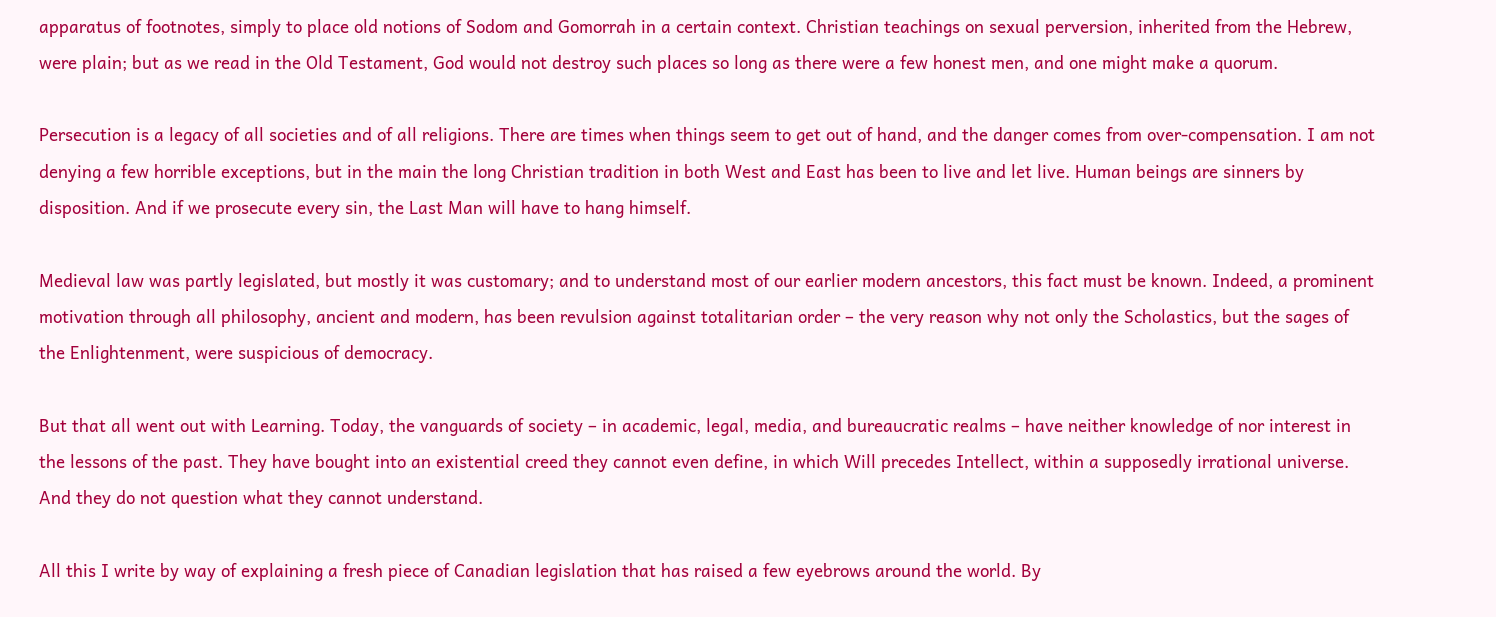apparatus of footnotes, simply to place old notions of Sodom and Gomorrah in a certain context. Christian teachings on sexual perversion, inherited from the Hebrew, were plain; but as we read in the Old Testament, God would not destroy such places so long as there were a few honest men, and one might make a quorum.

Persecution is a legacy of all societies and of all religions. There are times when things seem to get out of hand, and the danger comes from over-compensation. I am not denying a few horrible exceptions, but in the main the long Christian tradition in both West and East has been to live and let live. Human beings are sinners by disposition. And if we prosecute every sin, the Last Man will have to hang himself.

Medieval law was partly legislated, but mostly it was customary; and to understand most of our earlier modern ancestors, this fact must be known. Indeed, a prominent motivation through all philosophy, ancient and modern, has been revulsion against totalitarian order – the very reason why not only the Scholastics, but the sages of the Enlightenment, were suspicious of democracy.

But that all went out with Learning. Today, the vanguards of society – in academic, legal, media, and bureaucratic realms – have neither knowledge of nor interest in the lessons of the past. They have bought into an existential creed they cannot even define, in which Will precedes Intellect, within a supposedly irrational universe. And they do not question what they cannot understand.

All this I write by way of explaining a fresh piece of Canadian legislation that has raised a few eyebrows around the world. By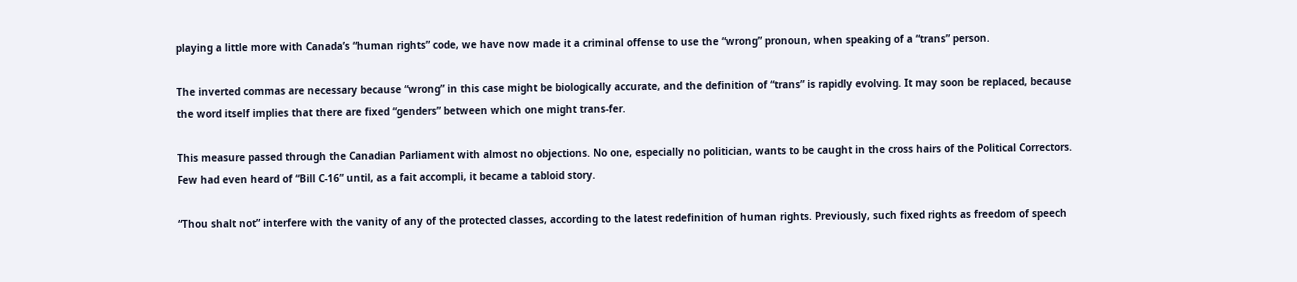playing a little more with Canada’s “human rights” code, we have now made it a criminal offense to use the “wrong” pronoun, when speaking of a “trans” person.

The inverted commas are necessary because “wrong” in this case might be biologically accurate, and the definition of “trans” is rapidly evolving. It may soon be replaced, because the word itself implies that there are fixed “genders” between which one might trans-fer.

This measure passed through the Canadian Parliament with almost no objections. No one, especially no politician, wants to be caught in the cross hairs of the Political Correctors. Few had even heard of “Bill C-16” until, as a fait accompli, it became a tabloid story.

“Thou shalt not” interfere with the vanity of any of the protected classes, according to the latest redefinition of human rights. Previously, such fixed rights as freedom of speech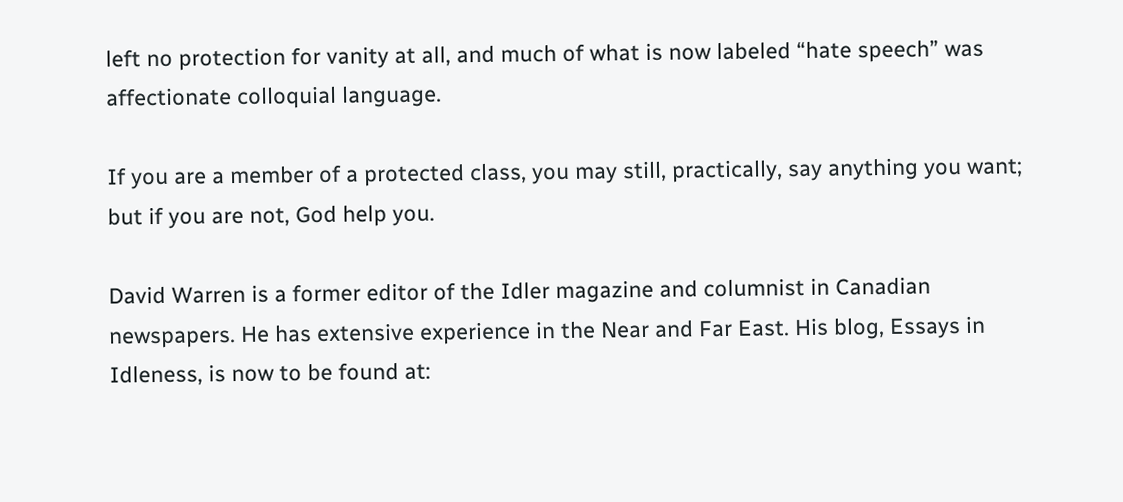left no protection for vanity at all, and much of what is now labeled “hate speech” was affectionate colloquial language.

If you are a member of a protected class, you may still, practically, say anything you want; but if you are not, God help you.

David Warren is a former editor of the Idler magazine and columnist in Canadian newspapers. He has extensive experience in the Near and Far East. His blog, Essays in Idleness, is now to be found at: